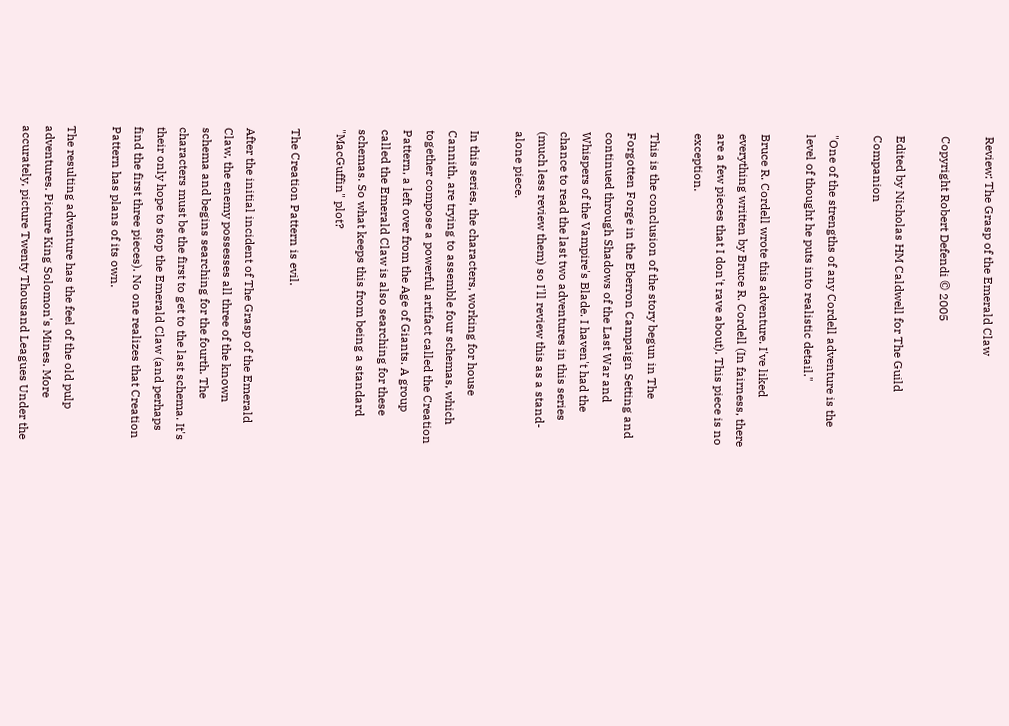Review: The Grasp of the Emerald Claw

Copyright Robert Defendi © 2005

Edited by Nicholas HM Caldwell for The Guild Companion

"One of the strengths of any Cordell adventure is the level of thought he puts into realistic detail."

Bruce R. Cordell wrote this adventure. I've liked everything written by Bruce R. Cordell (In fairness, there are a few pieces that I don't rave about). This piece is no exception.

This is the conclusion of the story begun in The Forgotten Forge in the Eberron Campaign Setting and continued through Shadows of the Last War and Whispers of the Vampire's Blade. I haven't had the chance to read the last two adventures in this series (much less review them) so I'll review this as a stand-alone piece.

In this series, the characters, working for house Cannith, are trying to assemble four schemas, which together compose a powerful artifact called the Creation Pattern, a left over from the Age of Giants. A group called the Emerald Claw is also searching for these schemas. So what keeps this from being a standard "MacGuffin" plot?

The Creation Pattern is evil.

After the initial incident of The Grasp of the Emerald Claw, the enemy possesses all three of the known schema and begins searching for the fourth. The characters must be the first to get to the last schema. It's their only hope to stop the Emerald Claw (and perhaps find the first three pieces). No one realizes that Creation Pattern has plans of its own.

The resulting adventure has the feel of the old pulp adventures. Picture King Solomon's Mines. More accurately, picture Twenty Thousand Leagues Under the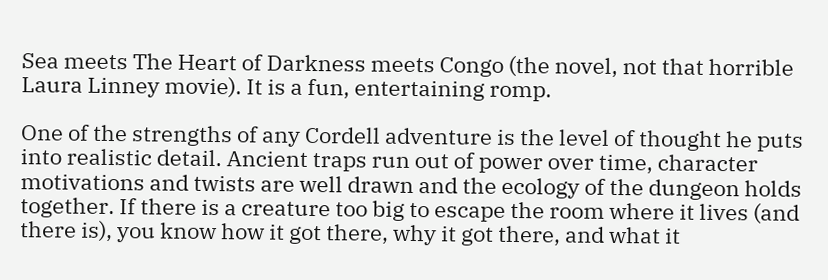Sea meets The Heart of Darkness meets Congo (the novel, not that horrible Laura Linney movie). It is a fun, entertaining romp.

One of the strengths of any Cordell adventure is the level of thought he puts into realistic detail. Ancient traps run out of power over time, character motivations and twists are well drawn and the ecology of the dungeon holds together. If there is a creature too big to escape the room where it lives (and there is), you know how it got there, why it got there, and what it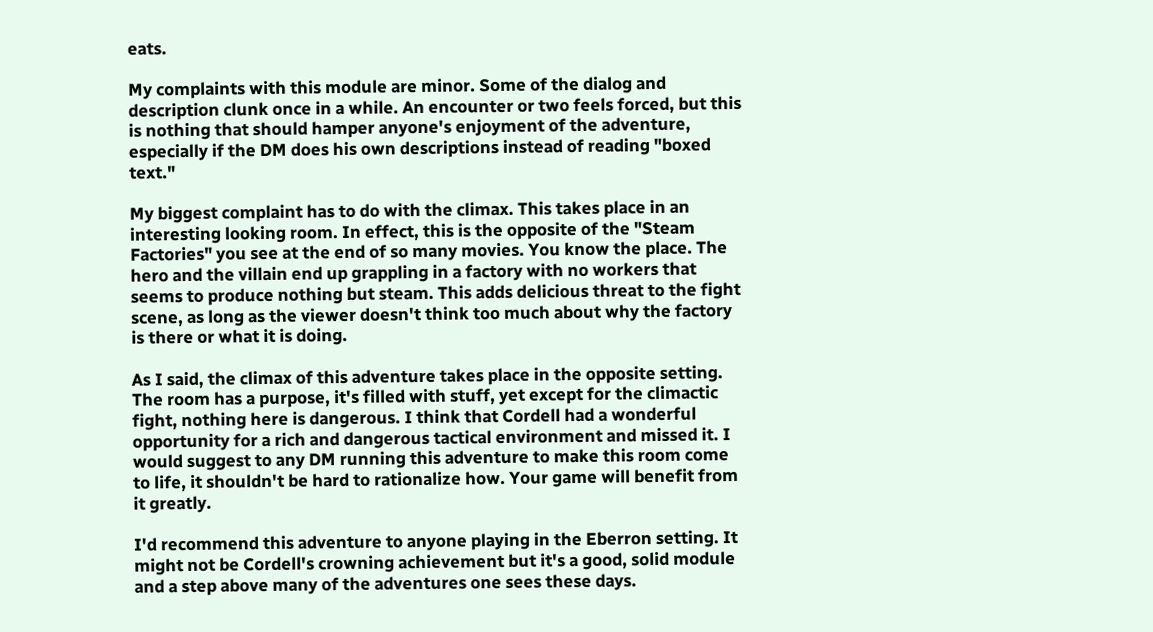eats.

My complaints with this module are minor. Some of the dialog and description clunk once in a while. An encounter or two feels forced, but this is nothing that should hamper anyone's enjoyment of the adventure, especially if the DM does his own descriptions instead of reading "boxed text."

My biggest complaint has to do with the climax. This takes place in an interesting looking room. In effect, this is the opposite of the "Steam Factories" you see at the end of so many movies. You know the place. The hero and the villain end up grappling in a factory with no workers that seems to produce nothing but steam. This adds delicious threat to the fight scene, as long as the viewer doesn't think too much about why the factory is there or what it is doing.

As I said, the climax of this adventure takes place in the opposite setting. The room has a purpose, it's filled with stuff, yet except for the climactic fight, nothing here is dangerous. I think that Cordell had a wonderful opportunity for a rich and dangerous tactical environment and missed it. I would suggest to any DM running this adventure to make this room come to life, it shouldn't be hard to rationalize how. Your game will benefit from it greatly.

I'd recommend this adventure to anyone playing in the Eberron setting. It might not be Cordell's crowning achievement but it's a good, solid module and a step above many of the adventures one sees these days.